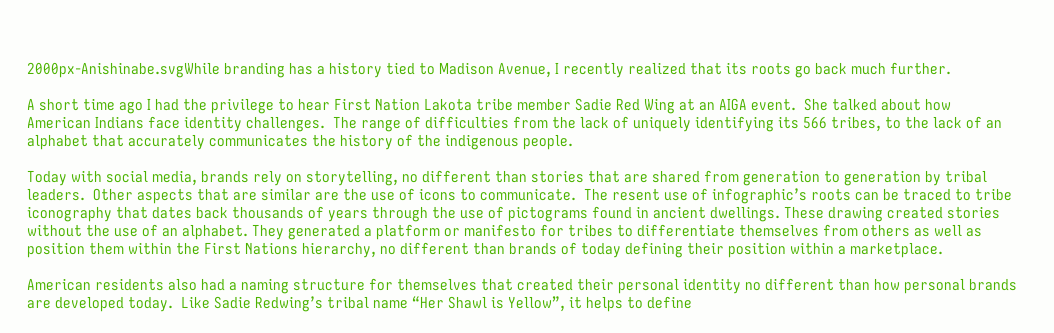2000px-Anishinabe.svgWhile branding has a history tied to Madison Avenue, I recently realized that its roots go back much further.

A short time ago I had the privilege to hear First Nation Lakota tribe member Sadie Red Wing at an AIGA event.  She talked about how American Indians face identity challenges.  The range of difficulties from the lack of uniquely identifying its 566 tribes, to the lack of an alphabet that accurately communicates the history of the indigenous people.

Today with social media, brands rely on storytelling, no different than stories that are shared from generation to generation by tribal leaders.  Other aspects that are similar are the use of icons to communicate.  The resent use of infographic’s roots can be traced to tribe iconography that dates back thousands of years through the use of pictograms found in ancient dwellings. These drawing created stories without the use of an alphabet. They generated a platform or manifesto for tribes to differentiate themselves from others as well as position them within the First Nations hierarchy, no different than brands of today defining their position within a marketplace.

American residents also had a naming structure for themselves that created their personal identity no different than how personal brands are developed today.  Like Sadie Redwing’s tribal name “Her Shawl is Yellow”, it helps to define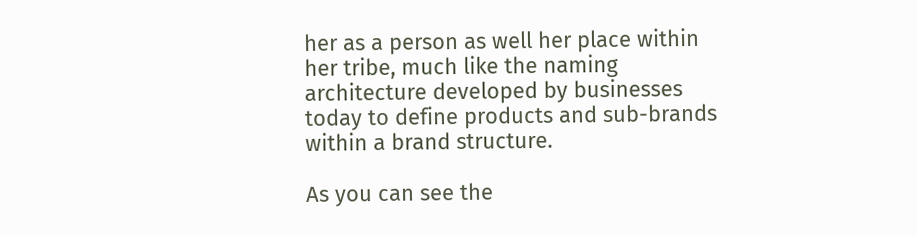her as a person as well her place within her tribe, much like the naming architecture developed by businesses today to define products and sub-brands within a brand structure.

As you can see the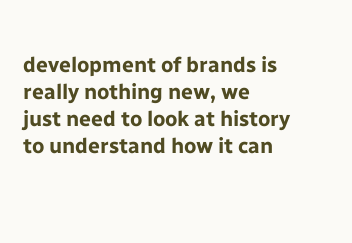development of brands is really nothing new, we just need to look at history to understand how it can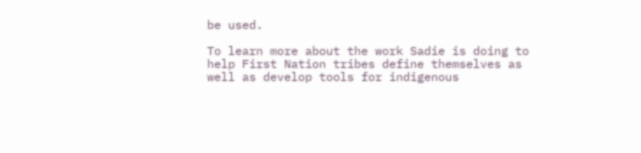be used.

To learn more about the work Sadie is doing to help First Nation tribes define themselves as well as develop tools for indigenous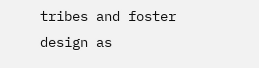tribes and foster design as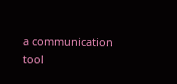a communication tool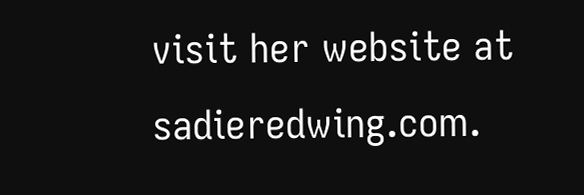visit her website at sadieredwing.com.